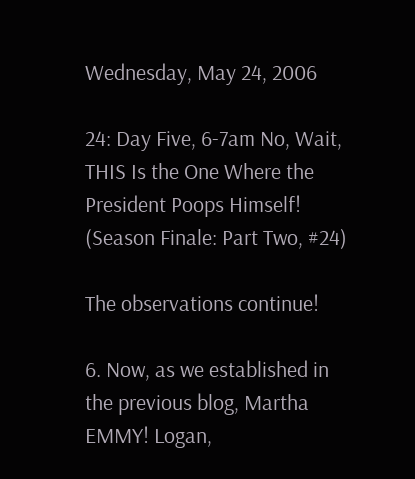Wednesday, May 24, 2006

24: Day Five, 6-7am No, Wait, THIS Is the One Where the President Poops Himself! (Season Finale: Part Two, #24)

The observations continue!

6. Now, as we established in the previous blog, Martha EMMY! Logan,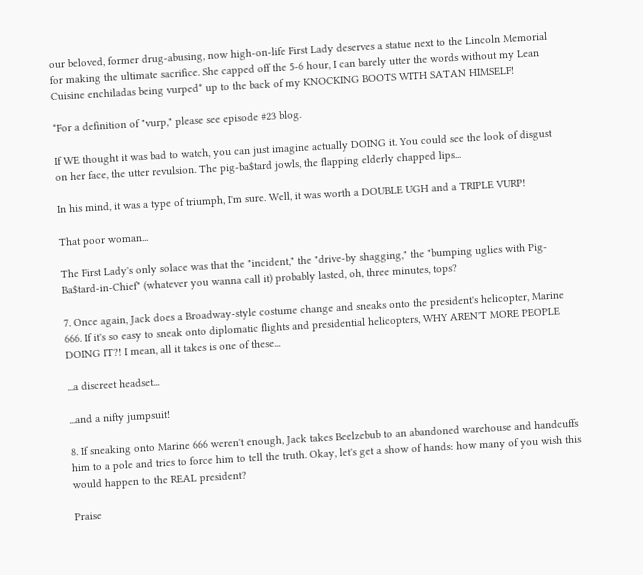our beloved, former drug-abusing, now high-on-life First Lady deserves a statue next to the Lincoln Memorial for making the ultimate sacrifice. She capped off the 5-6 hour, I can barely utter the words without my Lean Cuisine enchiladas being vurped* up to the back of my KNOCKING BOOTS WITH SATAN HIMSELF!

*For a definition of "vurp," please see episode #23 blog.

If WE thought it was bad to watch, you can just imagine actually DOING it. You could see the look of disgust on her face, the utter revulsion. The pig-ba$tard jowls, the flapping elderly chapped lips...

In his mind, it was a type of triumph, I'm sure. Well, it was worth a DOUBLE UGH and a TRIPLE VURP!

That poor woman...

The First Lady's only solace was that the "incident," the "drive-by shagging," the "bumping uglies with Pig-Ba$tard-in-Chief" (whatever you wanna call it) probably lasted, oh, three minutes, tops?

7. Once again, Jack does a Broadway-style costume change and sneaks onto the president's helicopter, Marine 666. If it's so easy to sneak onto diplomatic flights and presidential helicopters, WHY AREN'T MORE PEOPLE DOING IT?! I mean, all it takes is one of these...

...a discreet headset...

...and a nifty jumpsuit!

8. If sneaking onto Marine 666 weren't enough, Jack takes Beelzebub to an abandoned warehouse and handcuffs him to a pole and tries to force him to tell the truth. Okay, let's get a show of hands: how many of you wish this would happen to the REAL president?

Praise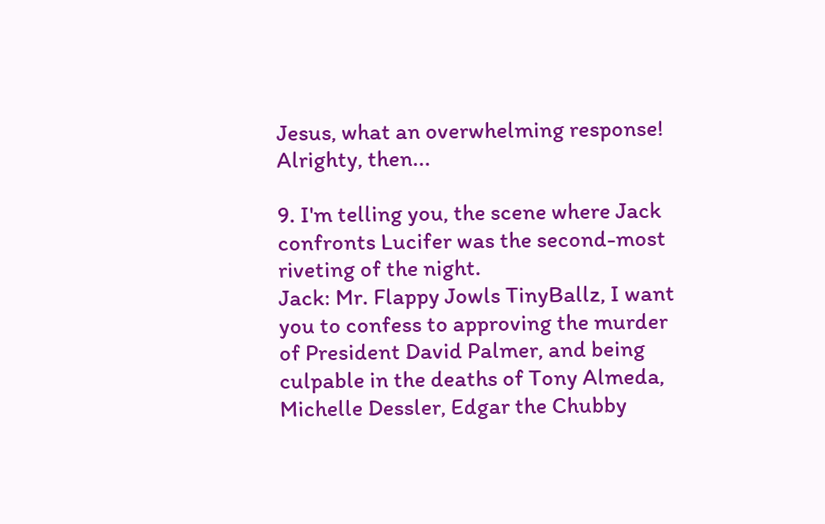Jesus, what an overwhelming response! Alrighty, then...

9. I'm telling you, the scene where Jack confronts Lucifer was the second-most riveting of the night.
Jack: Mr. Flappy Jowls TinyBallz, I want you to confess to approving the murder of President David Palmer, and being culpable in the deaths of Tony Almeda, Michelle Dessler, Edgar the Chubby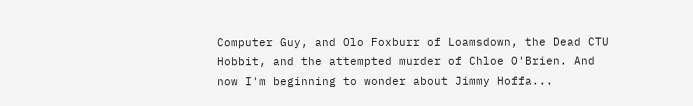Computer Guy, and Olo Foxburr of Loamsdown, the Dead CTU Hobbit, and the attempted murder of Chloe O'Brien. And now I'm beginning to wonder about Jimmy Hoffa...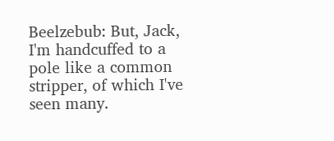Beelzebub: But, Jack, I'm handcuffed to a pole like a common stripper, of which I've seen many.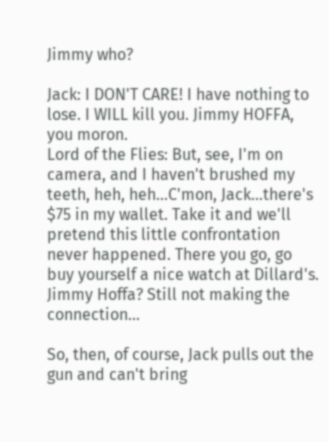Jimmy who?

Jack: I DON'T CARE! I have nothing to lose. I WILL kill you. Jimmy HOFFA, you moron.
Lord of the Flies: But, see, I'm on camera, and I haven't brushed my teeth, heh, heh...C'mon, Jack...there's $75 in my wallet. Take it and we'll pretend this little confrontation never happened. There you go, go buy yourself a nice watch at Dillard's. Jimmy Hoffa? Still not making the connection...

So, then, of course, Jack pulls out the gun and can't bring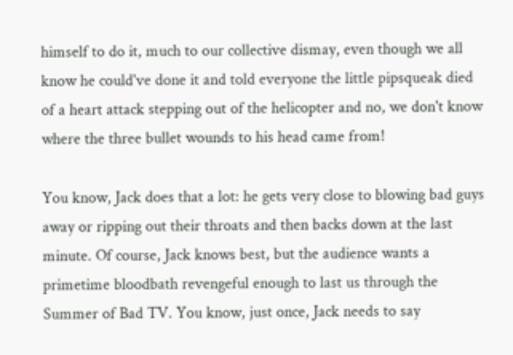himself to do it, much to our collective dismay, even though we all know he could've done it and told everyone the little pipsqueak died of a heart attack stepping out of the helicopter and no, we don't know where the three bullet wounds to his head came from!

You know, Jack does that a lot: he gets very close to blowing bad guys away or ripping out their throats and then backs down at the last minute. Of course, Jack knows best, but the audience wants a primetime bloodbath revengeful enough to last us through the Summer of Bad TV. You know, just once, Jack needs to say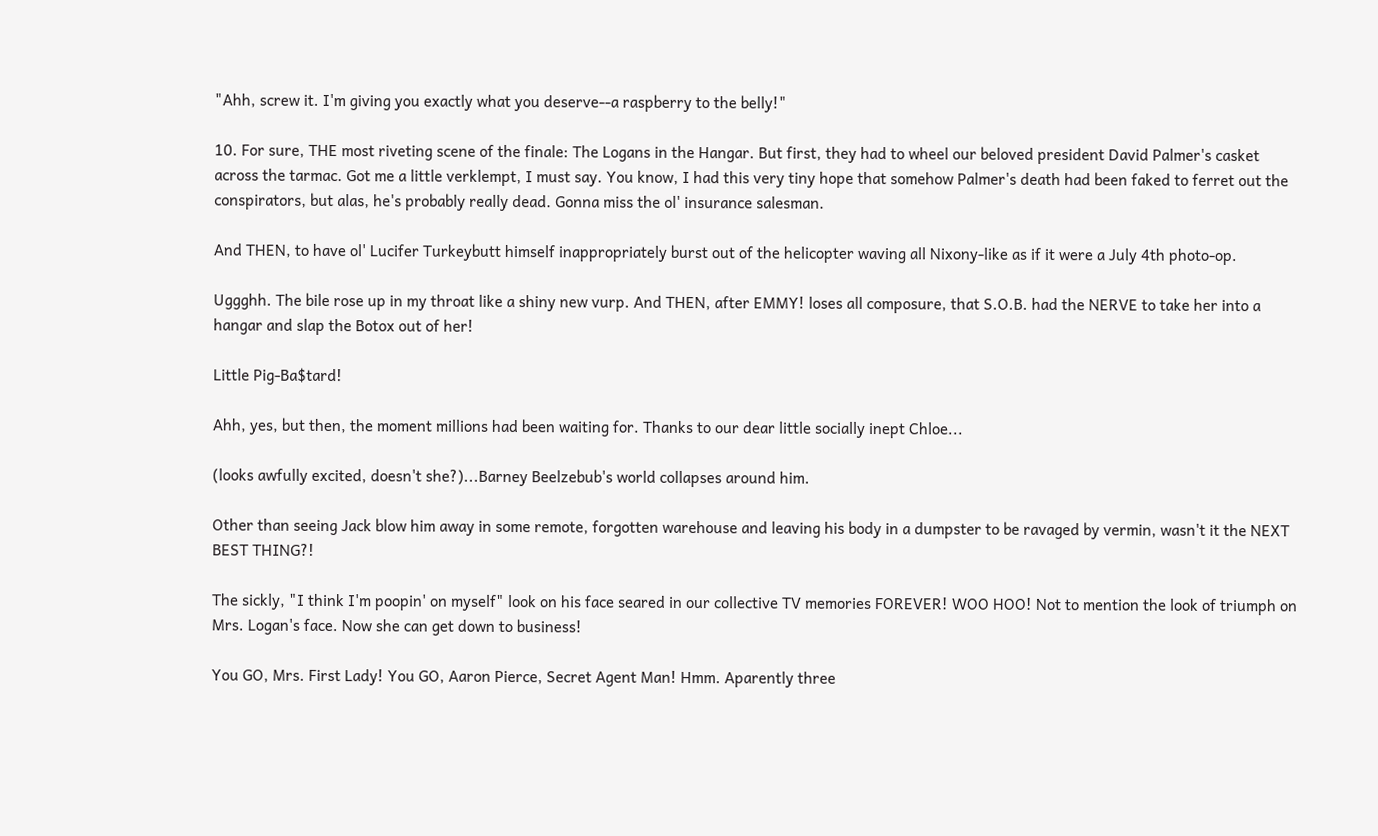"Ahh, screw it. I'm giving you exactly what you deserve--a raspberry to the belly!"

10. For sure, THE most riveting scene of the finale: The Logans in the Hangar. But first, they had to wheel our beloved president David Palmer's casket across the tarmac. Got me a little verklempt, I must say. You know, I had this very tiny hope that somehow Palmer's death had been faked to ferret out the conspirators, but alas, he's probably really dead. Gonna miss the ol' insurance salesman.

And THEN, to have ol' Lucifer Turkeybutt himself inappropriately burst out of the helicopter waving all Nixony-like as if it were a July 4th photo-op.

Uggghh. The bile rose up in my throat like a shiny new vurp. And THEN, after EMMY! loses all composure, that S.O.B. had the NERVE to take her into a hangar and slap the Botox out of her!

Little Pig-Ba$tard!

Ahh, yes, but then, the moment millions had been waiting for. Thanks to our dear little socially inept Chloe...

(looks awfully excited, doesn't she?)...Barney Beelzebub's world collapses around him.

Other than seeing Jack blow him away in some remote, forgotten warehouse and leaving his body in a dumpster to be ravaged by vermin, wasn't it the NEXT BEST THING?!

The sickly, "I think I'm poopin' on myself" look on his face seared in our collective TV memories FOREVER! WOO HOO! Not to mention the look of triumph on Mrs. Logan's face. Now she can get down to business!

You GO, Mrs. First Lady! You GO, Aaron Pierce, Secret Agent Man! Hmm. Aparently three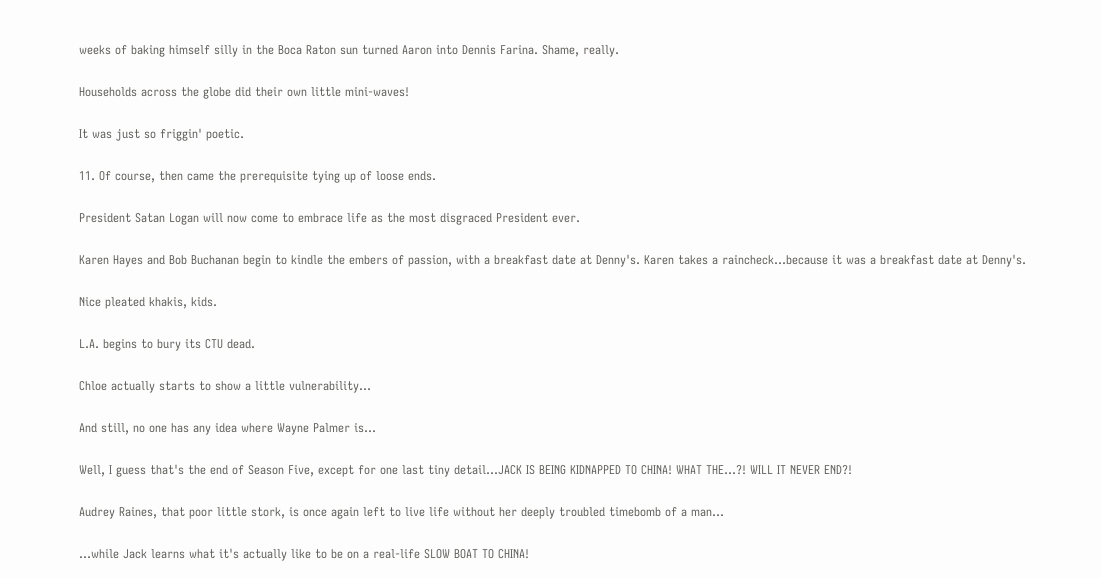weeks of baking himself silly in the Boca Raton sun turned Aaron into Dennis Farina. Shame, really.

Households across the globe did their own little mini-waves!

It was just so friggin' poetic.

11. Of course, then came the prerequisite tying up of loose ends.

President Satan Logan will now come to embrace life as the most disgraced President ever.

Karen Hayes and Bob Buchanan begin to kindle the embers of passion, with a breakfast date at Denny's. Karen takes a raincheck...because it was a breakfast date at Denny's.

Nice pleated khakis, kids.

L.A. begins to bury its CTU dead.

Chloe actually starts to show a little vulnerability...

And still, no one has any idea where Wayne Palmer is...

Well, I guess that's the end of Season Five, except for one last tiny detail...JACK IS BEING KIDNAPPED TO CHINA! WHAT THE...?! WILL IT NEVER END?!

Audrey Raines, that poor little stork, is once again left to live life without her deeply troubled timebomb of a man...

...while Jack learns what it's actually like to be on a real-life SLOW BOAT TO CHINA!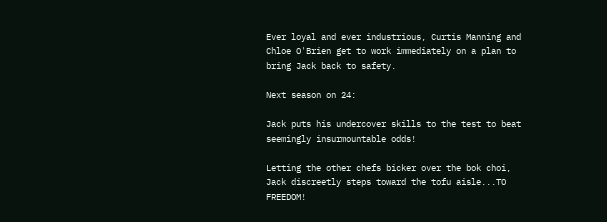Ever loyal and ever industrious, Curtis Manning and Chloe O'Brien get to work immediately on a plan to bring Jack back to safety.

Next season on 24:

Jack puts his undercover skills to the test to beat seemingly insurmountable odds!

Letting the other chefs bicker over the bok choi, Jack discreetly steps toward the tofu aisle...TO FREEDOM!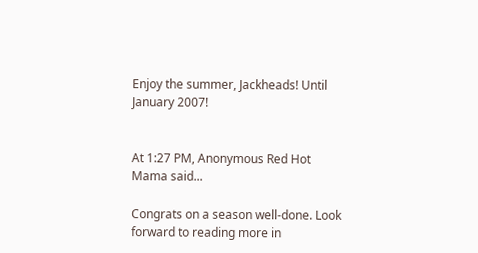Enjoy the summer, Jackheads! Until January 2007!


At 1:27 PM, Anonymous Red Hot Mama said...

Congrats on a season well-done. Look forward to reading more in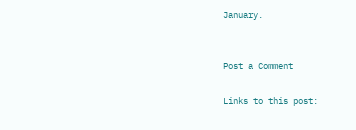January.


Post a Comment

Links to this post: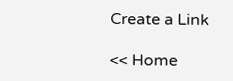Create a Link

<< Home